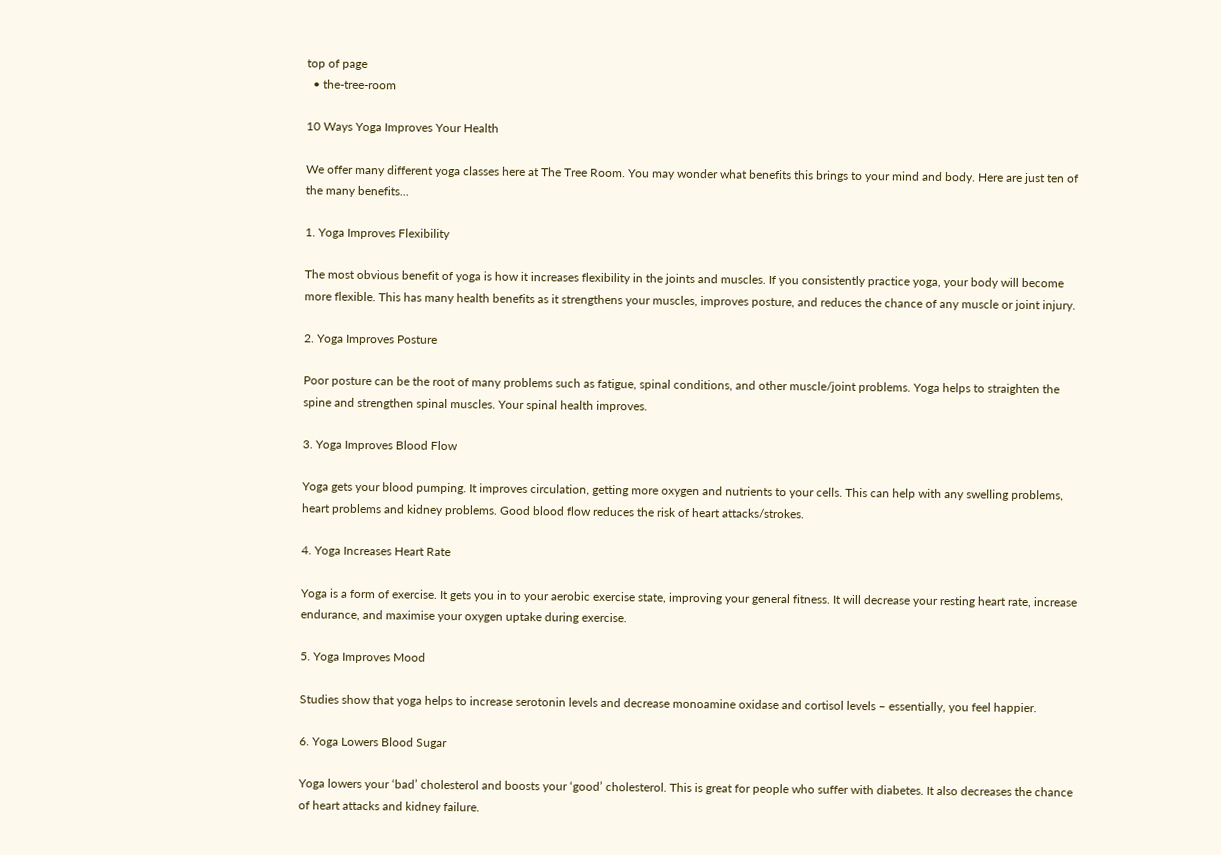top of page
  • the-tree-room

10 Ways Yoga Improves Your Health

We offer many different yoga classes here at The Tree Room. You may wonder what benefits this brings to your mind and body. Here are just ten of the many benefits...

1. Yoga Improves Flexibility

The most obvious benefit of yoga is how it increases flexibility in the joints and muscles. If you consistently practice yoga, your body will become more flexible. This has many health benefits as it strengthens your muscles, improves posture, and reduces the chance of any muscle or joint injury.

2. Yoga Improves Posture

Poor posture can be the root of many problems such as fatigue, spinal conditions, and other muscle/joint problems. Yoga helps to straighten the spine and strengthen spinal muscles. Your spinal health improves.

3. Yoga Improves Blood Flow

Yoga gets your blood pumping. It improves circulation, getting more oxygen and nutrients to your cells. This can help with any swelling problems, heart problems and kidney problems. Good blood flow reduces the risk of heart attacks/strokes.

4. Yoga Increases Heart Rate

Yoga is a form of exercise. It gets you in to your aerobic exercise state, improving your general fitness. It will decrease your resting heart rate, increase endurance, and maximise your oxygen uptake during exercise.

5. Yoga Improves Mood

Studies show that yoga helps to increase serotonin levels and decrease monoamine oxidase and cortisol levels – essentially, you feel happier.

6. Yoga Lowers Blood Sugar

Yoga lowers your ‘bad’ cholesterol and boosts your ‘good’ cholesterol. This is great for people who suffer with diabetes. It also decreases the chance of heart attacks and kidney failure.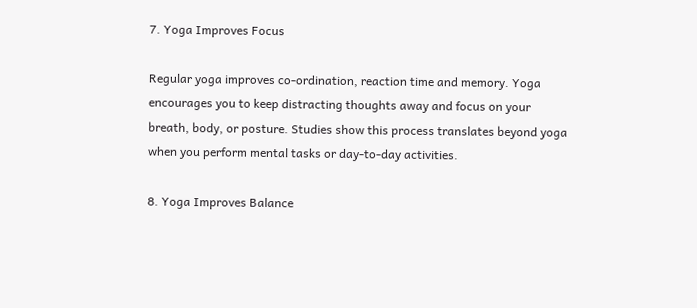7. Yoga Improves Focus

Regular yoga improves co-ordination, reaction time and memory. Yoga encourages you to keep distracting thoughts away and focus on your breath, body, or posture. Studies show this process translates beyond yoga when you perform mental tasks or day-to-day activities.

8. Yoga Improves Balance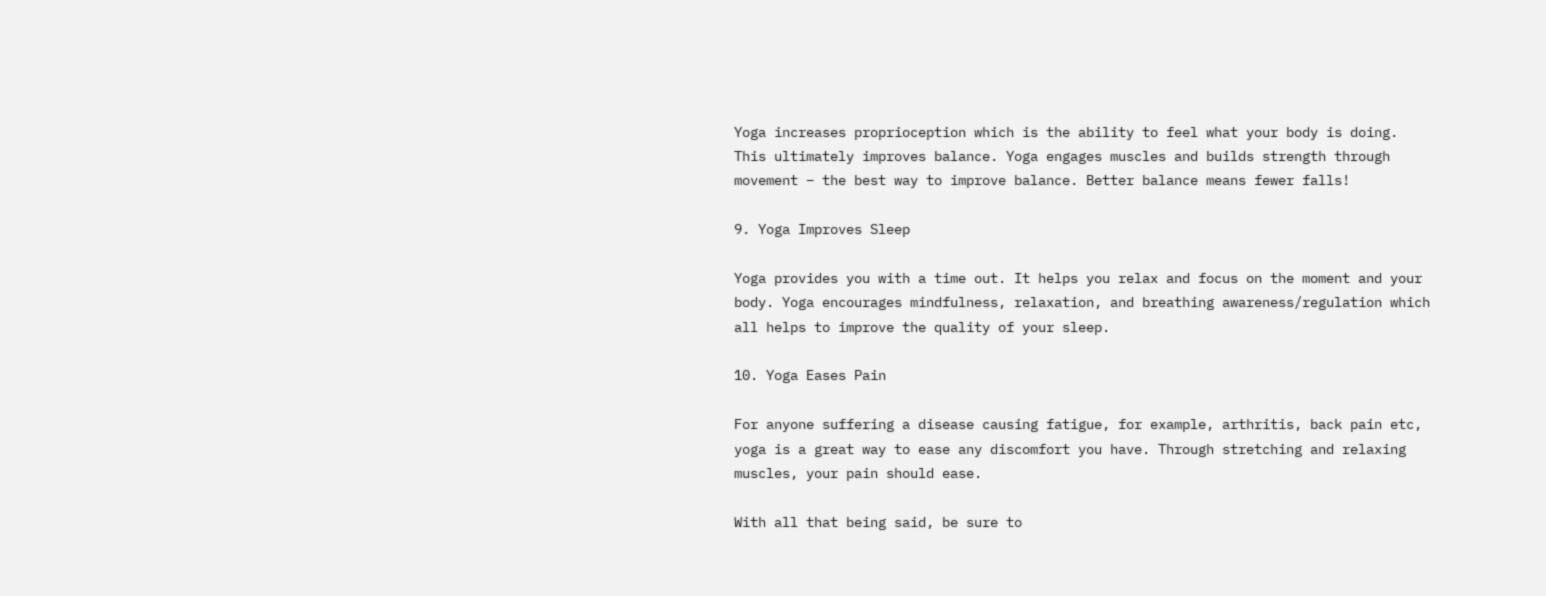Yoga increases proprioception which is the ability to feel what your body is doing. This ultimately improves balance. Yoga engages muscles and builds strength through movement – the best way to improve balance. Better balance means fewer falls!

9. Yoga Improves Sleep

Yoga provides you with a time out. It helps you relax and focus on the moment and your body. Yoga encourages mindfulness, relaxation, and breathing awareness/regulation which all helps to improve the quality of your sleep.

10. Yoga Eases Pain

For anyone suffering a disease causing fatigue, for example, arthritis, back pain etc, yoga is a great way to ease any discomfort you have. Through stretching and relaxing muscles, your pain should ease.

With all that being said, be sure to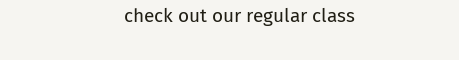check out our regular class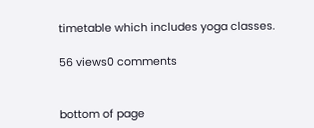timetable which includes yoga classes.

56 views0 comments


bottom of page